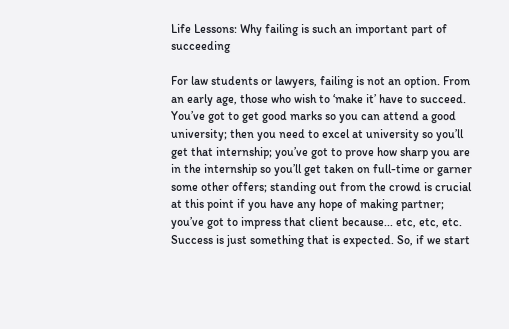Life Lessons: Why failing is such an important part of succeeding

For law students or lawyers, failing is not an option. From an early age, those who wish to ‘make it’ have to succeed. You’ve got to get good marks so you can attend a good university; then you need to excel at university so you’ll get that internship; you’ve got to prove how sharp you are in the internship so you’ll get taken on full-time or garner some other offers; standing out from the crowd is crucial at this point if you have any hope of making partner; you’ve got to impress that client because... etc, etc, etc. Success is just something that is expected. So, if we start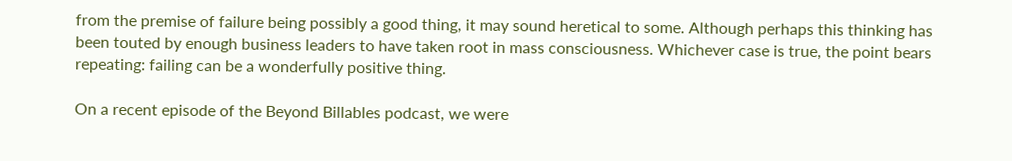from the premise of failure being possibly a good thing, it may sound heretical to some. Although perhaps this thinking has been touted by enough business leaders to have taken root in mass consciousness. Whichever case is true, the point bears repeating: failing can be a wonderfully positive thing.

On a recent episode of the Beyond Billables podcast, we were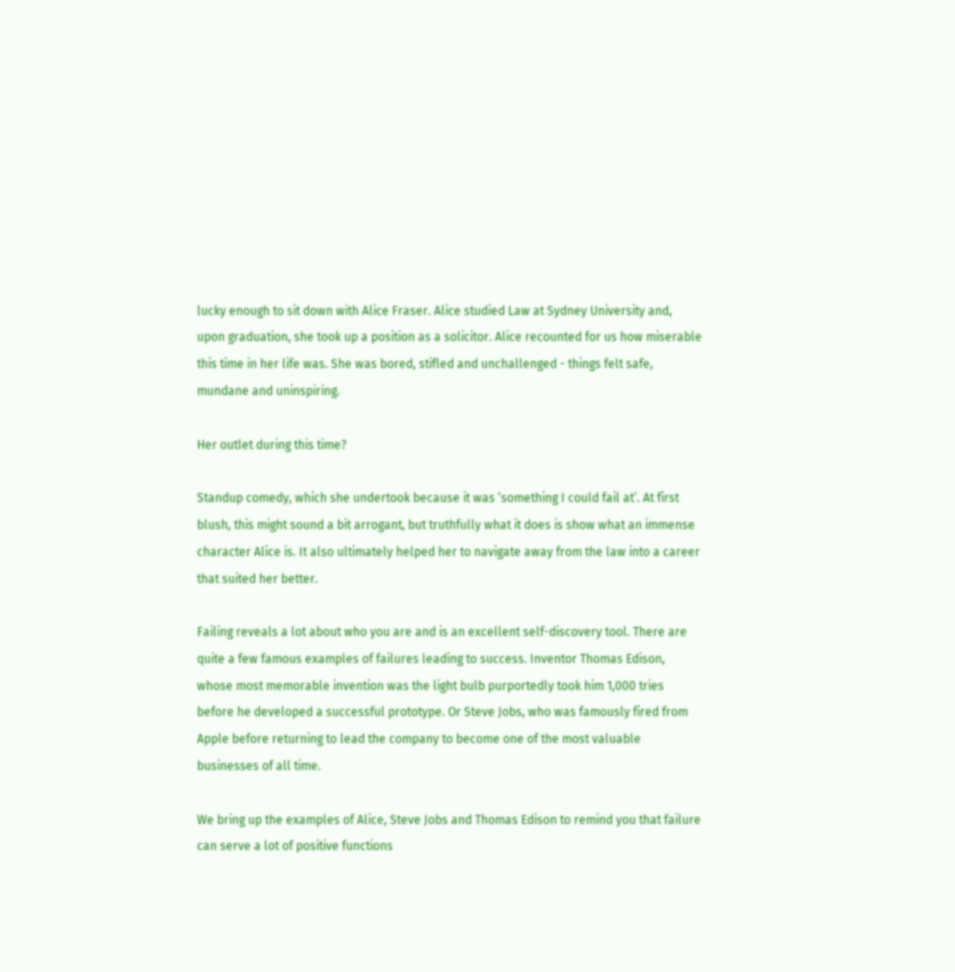lucky enough to sit down with Alice Fraser. Alice studied Law at Sydney University and, upon graduation, she took up a position as a solicitor. Alice recounted for us how miserable this time in her life was. She was bored, stifled and unchallenged - things felt safe, mundane and uninspiring.

Her outlet during this time?

Standup comedy, which she undertook because it was ‘something I could fail at’. At first blush, this might sound a bit arrogant, but truthfully what it does is show what an immense character Alice is. It also ultimately helped her to navigate away from the law into a career that suited her better.

Failing reveals a lot about who you are and is an excellent self-discovery tool. There are quite a few famous examples of failures leading to success. Inventor Thomas Edison, whose most memorable invention was the light bulb purportedly took him 1,000 tries before he developed a successful prototype. Or Steve Jobs, who was famously fired from Apple before returning to lead the company to become one of the most valuable businesses of all time.

We bring up the examples of Alice, Steve Jobs and Thomas Edison to remind you that failure can serve a lot of positive functions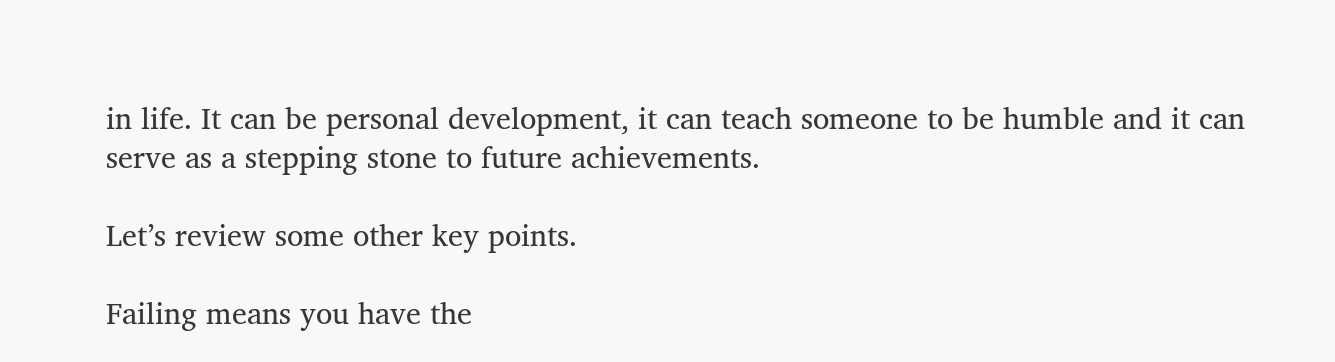in life. It can be personal development, it can teach someone to be humble and it can serve as a stepping stone to future achievements.

Let’s review some other key points.

Failing means you have the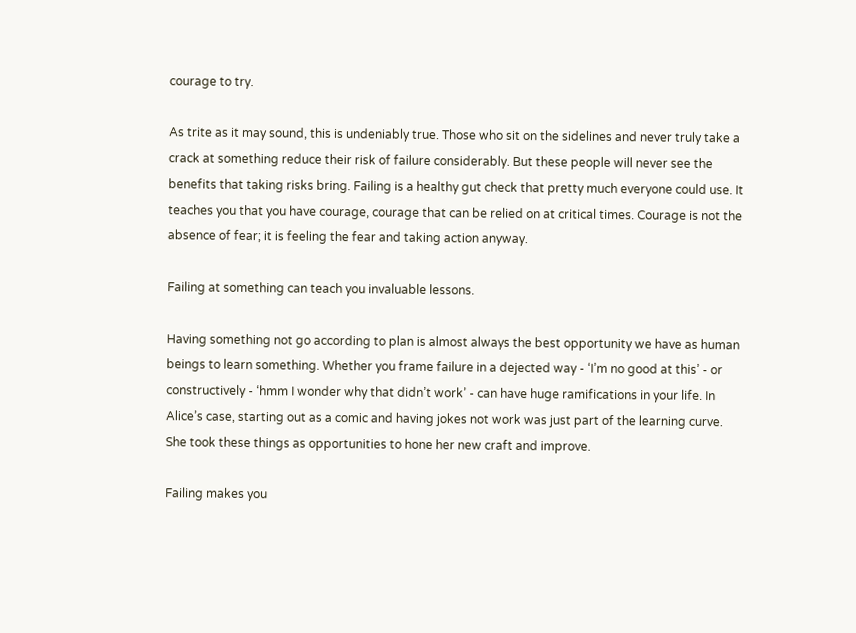courage to try.

As trite as it may sound, this is undeniably true. Those who sit on the sidelines and never truly take a crack at something reduce their risk of failure considerably. But these people will never see the benefits that taking risks bring. Failing is a healthy gut check that pretty much everyone could use. It teaches you that you have courage, courage that can be relied on at critical times. Courage is not the absence of fear; it is feeling the fear and taking action anyway.

Failing at something can teach you invaluable lessons.

Having something not go according to plan is almost always the best opportunity we have as human beings to learn something. Whether you frame failure in a dejected way - ‘I’m no good at this’ - or constructively - ‘hmm I wonder why that didn’t work’ - can have huge ramifications in your life. In Alice’s case, starting out as a comic and having jokes not work was just part of the learning curve. She took these things as opportunities to hone her new craft and improve.

Failing makes you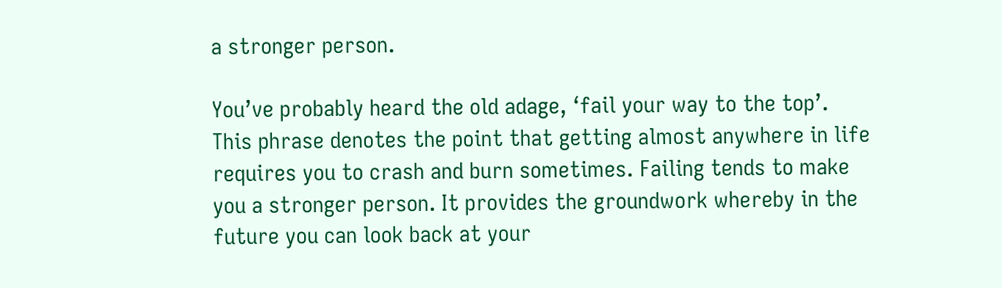a stronger person.

You’ve probably heard the old adage, ‘fail your way to the top’. This phrase denotes the point that getting almost anywhere in life requires you to crash and burn sometimes. Failing tends to make you a stronger person. It provides the groundwork whereby in the future you can look back at your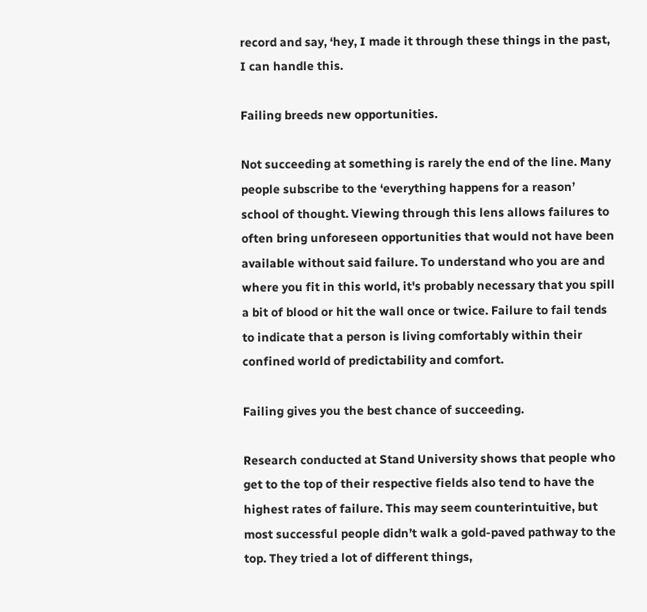record and say, ‘hey, I made it through these things in the past, I can handle this.

Failing breeds new opportunities.

Not succeeding at something is rarely the end of the line. Many people subscribe to the ‘everything happens for a reason’ school of thought. Viewing through this lens allows failures to often bring unforeseen opportunities that would not have been available without said failure. To understand who you are and where you fit in this world, it's probably necessary that you spill a bit of blood or hit the wall once or twice. Failure to fail tends to indicate that a person is living comfortably within their confined world of predictability and comfort.

Failing gives you the best chance of succeeding.

Research conducted at Stand University shows that people who get to the top of their respective fields also tend to have the highest rates of failure. This may seem counterintuitive, but most successful people didn’t walk a gold-paved pathway to the top. They tried a lot of different things,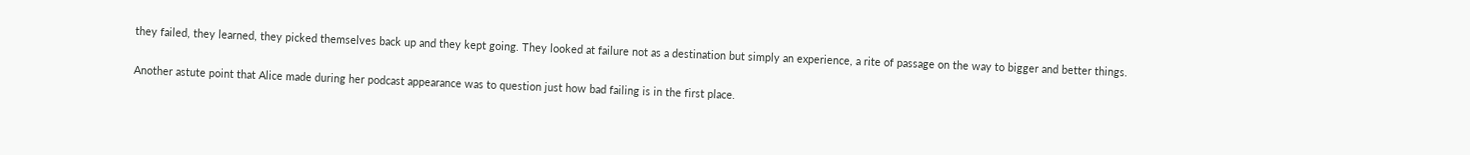they failed, they learned, they picked themselves back up and they kept going. They looked at failure not as a destination but simply an experience, a rite of passage on the way to bigger and better things.

Another astute point that Alice made during her podcast appearance was to question just how bad failing is in the first place.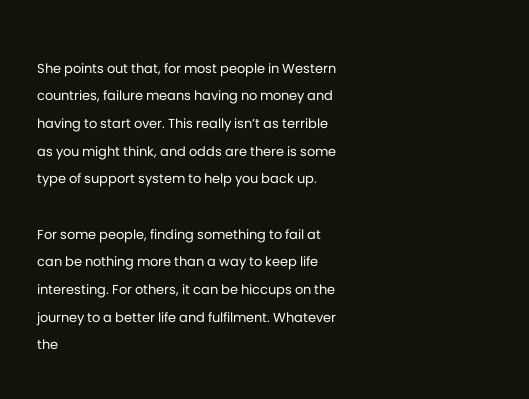She points out that, for most people in Western countries, failure means having no money and having to start over. This really isn’t as terrible as you might think, and odds are there is some type of support system to help you back up.

For some people, finding something to fail at can be nothing more than a way to keep life interesting. For others, it can be hiccups on the journey to a better life and fulfilment. Whatever the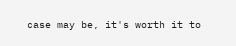case may be, it's worth it to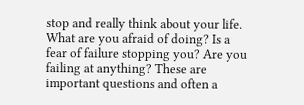stop and really think about your life. What are you afraid of doing? Is a fear of failure stopping you? Are you failing at anything? These are important questions and often a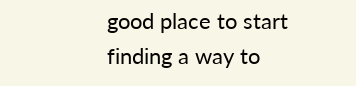good place to start finding a way to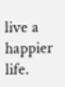live a happier life.